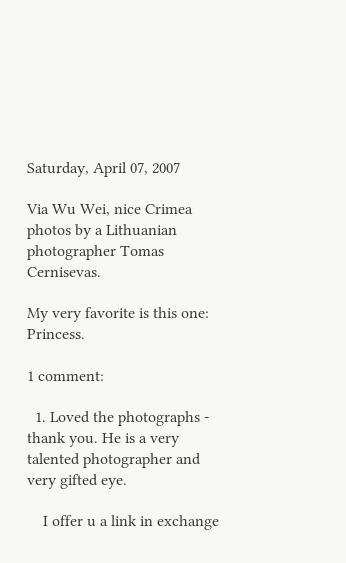Saturday, April 07, 2007

Via Wu Wei, nice Crimea photos by a Lithuanian photographer Tomas Cernisevas.

My very favorite is this one: Princess.

1 comment:

  1. Loved the photographs - thank you. He is a very talented photographer and very gifted eye.

    I offer u a link in exchange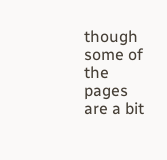though some of the pages are a bit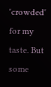'crowded' for my taste. But some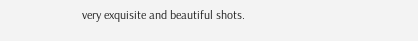very exquisite and beautiful shots.